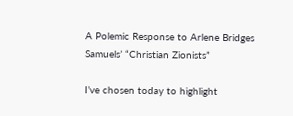A Polemic Response to Arlene Bridges Samuels’ “Christian Zionists”

I’ve chosen today to highlight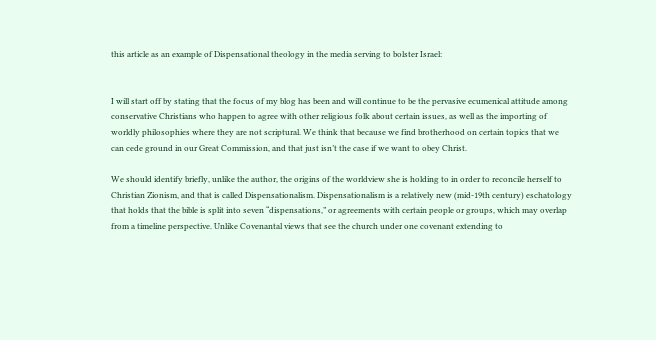this article as an example of Dispensational theology in the media serving to bolster Israel:


I will start off by stating that the focus of my blog has been and will continue to be the pervasive ecumenical attitude among conservative Christians who happen to agree with other religious folk about certain issues, as well as the importing of worldly philosophies where they are not scriptural. We think that because we find brotherhood on certain topics that we can cede ground in our Great Commission, and that just isn’t the case if we want to obey Christ.

We should identify briefly, unlike the author, the origins of the worldview she is holding to in order to reconcile herself to Christian Zionism, and that is called Dispensationalism. Dispensationalism is a relatively new (mid-19th century) eschatology that holds that the bible is split into seven “dispensations,” or agreements with certain people or groups, which may overlap from a timeline perspective. Unlike Covenantal views that see the church under one covenant extending to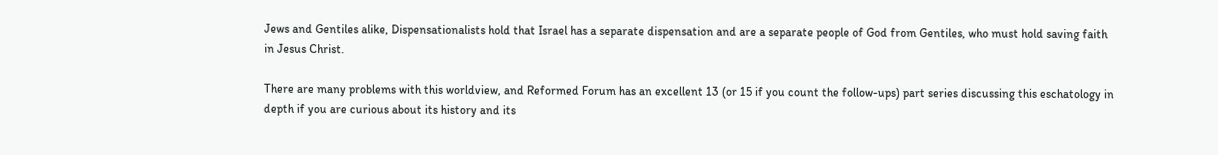Jews and Gentiles alike, Dispensationalists hold that Israel has a separate dispensation and are a separate people of God from Gentiles, who must hold saving faith in Jesus Christ.

There are many problems with this worldview, and Reformed Forum has an excellent 13 (or 15 if you count the follow-ups) part series discussing this eschatology in depth if you are curious about its history and its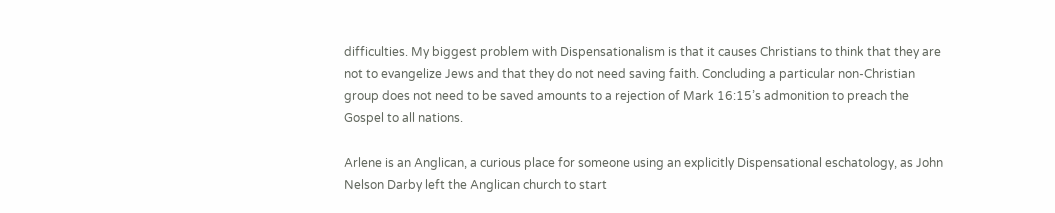difficulties. My biggest problem with Dispensationalism is that it causes Christians to think that they are not to evangelize Jews and that they do not need saving faith. Concluding a particular non-Christian group does not need to be saved amounts to a rejection of Mark 16:15’s admonition to preach the Gospel to all nations.

Arlene is an Anglican, a curious place for someone using an explicitly Dispensational eschatology, as John Nelson Darby left the Anglican church to start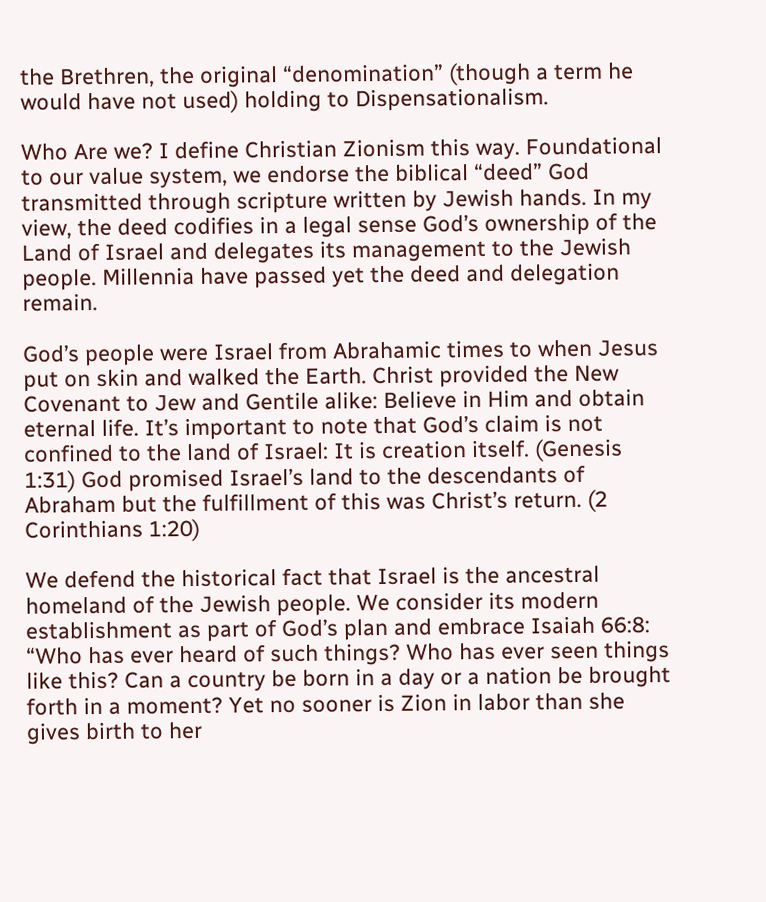the Brethren, the original “denomination” (though a term he would have not used) holding to Dispensationalism.

Who Are we? I define Christian Zionism this way. Foundational to our value system, we endorse the biblical “deed” God transmitted through scripture written by Jewish hands. In my view, the deed codifies in a legal sense God’s ownership of the Land of Israel and delegates its management to the Jewish people. Millennia have passed yet the deed and delegation remain.

God’s people were Israel from Abrahamic times to when Jesus put on skin and walked the Earth. Christ provided the New Covenant to Jew and Gentile alike: Believe in Him and obtain eternal life. It’s important to note that God’s claim is not confined to the land of Israel: It is creation itself. (Genesis 1:31) God promised Israel’s land to the descendants of Abraham but the fulfillment of this was Christ’s return. (2 Corinthians 1:20)

We defend the historical fact that Israel is the ancestral homeland of the Jewish people. We consider its modern establishment as part of God’s plan and embrace Isaiah 66:8: “Who has ever heard of such things? Who has ever seen things like this? Can a country be born in a day or a nation be brought forth in a moment? Yet no sooner is Zion in labor than she gives birth to her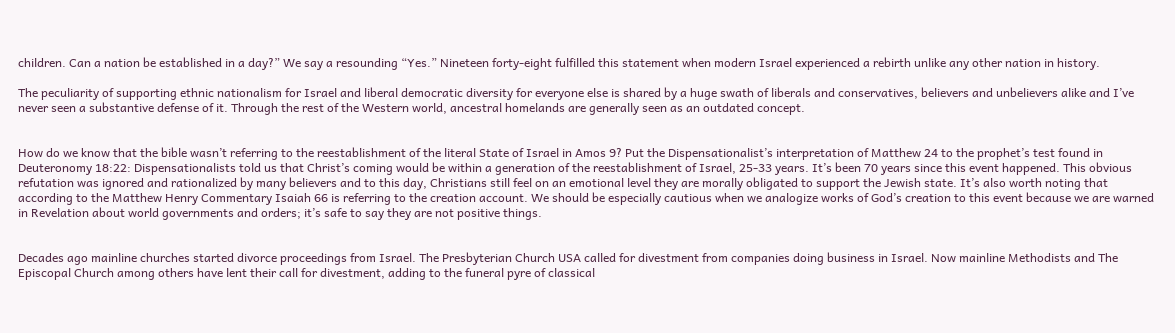children. Can a nation be established in a day?” We say a resounding “Yes.” Nineteen forty-eight fulfilled this statement when modern Israel experienced a rebirth unlike any other nation in history.

The peculiarity of supporting ethnic nationalism for Israel and liberal democratic diversity for everyone else is shared by a huge swath of liberals and conservatives, believers and unbelievers alike and I’ve never seen a substantive defense of it. Through the rest of the Western world, ancestral homelands are generally seen as an outdated concept.


How do we know that the bible wasn’t referring to the reestablishment of the literal State of Israel in Amos 9? Put the Dispensationalist’s interpretation of Matthew 24 to the prophet’s test found in Deuteronomy 18:22: Dispensationalists told us that Christ’s coming would be within a generation of the reestablishment of Israel, 25-33 years. It’s been 70 years since this event happened. This obvious refutation was ignored and rationalized by many believers and to this day, Christians still feel on an emotional level they are morally obligated to support the Jewish state. It’s also worth noting that according to the Matthew Henry Commentary Isaiah 66 is referring to the creation account. We should be especially cautious when we analogize works of God’s creation to this event because we are warned in Revelation about world governments and orders; it’s safe to say they are not positive things.


Decades ago mainline churches started divorce proceedings from Israel. The Presbyterian Church USA called for divestment from companies doing business in Israel. Now mainline Methodists and The Episcopal Church among others have lent their call for divestment, adding to the funeral pyre of classical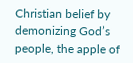Christian belief by demonizing God’s people, the apple of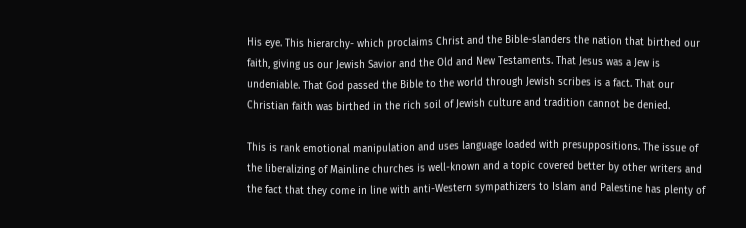His eye. This hierarchy- which proclaims Christ and the Bible-slanders the nation that birthed our faith, giving us our Jewish Savior and the Old and New Testaments. That Jesus was a Jew is undeniable. That God passed the Bible to the world through Jewish scribes is a fact. That our Christian faith was birthed in the rich soil of Jewish culture and tradition cannot be denied.

This is rank emotional manipulation and uses language loaded with presuppositions. The issue of the liberalizing of Mainline churches is well-known and a topic covered better by other writers and the fact that they come in line with anti-Western sympathizers to Islam and Palestine has plenty of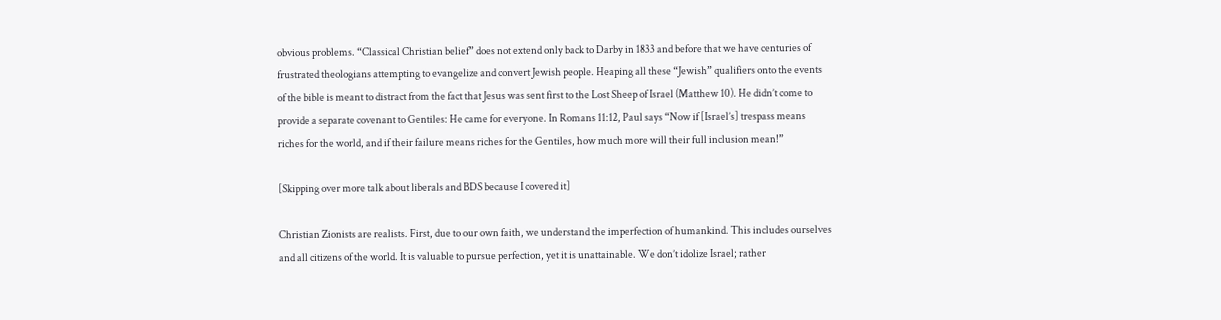obvious problems. “Classical Christian belief” does not extend only back to Darby in 1833 and before that we have centuries of frustrated theologians attempting to evangelize and convert Jewish people. Heaping all these “Jewish” qualifiers onto the events of the bible is meant to distract from the fact that Jesus was sent first to the Lost Sheep of Israel (Matthew 10). He didn’t come to provide a separate covenant to Gentiles: He came for everyone. In Romans 11:12, Paul says “Now if [Israel’s] trespass means riches for the world, and if their failure means riches for the Gentiles, how much more will their full inclusion mean!”

[Skipping over more talk about liberals and BDS because I covered it]

Christian Zionists are realists. First, due to our own faith, we understand the imperfection of humankind. This includes ourselves and all citizens of the world. It is valuable to pursue perfection, yet it is unattainable. We don’t idolize Israel; rather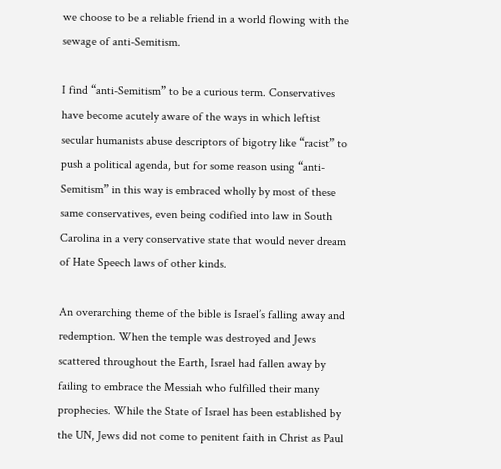we choose to be a reliable friend in a world flowing with the sewage of anti-Semitism.

I find “anti-Semitism” to be a curious term. Conservatives have become acutely aware of the ways in which leftist secular humanists abuse descriptors of bigotry like “racist” to push a political agenda, but for some reason using “anti-Semitism” in this way is embraced wholly by most of these same conservatives, even being codified into law in South Carolina in a very conservative state that would never dream of Hate Speech laws of other kinds.

An overarching theme of the bible is Israel’s falling away and redemption. When the temple was destroyed and Jews scattered throughout the Earth, Israel had fallen away by failing to embrace the Messiah who fulfilled their many prophecies. While the State of Israel has been established by the UN, Jews did not come to penitent faith in Christ as Paul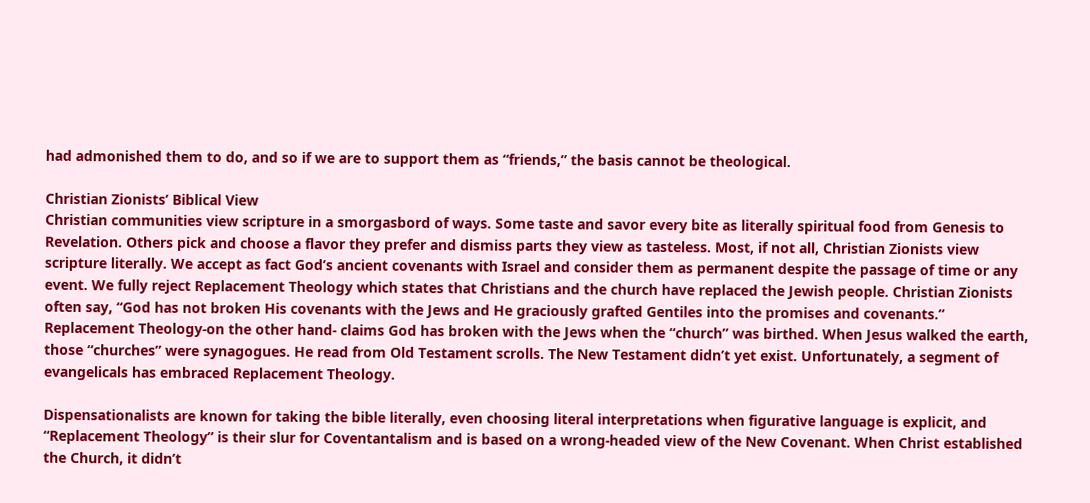had admonished them to do, and so if we are to support them as “friends,” the basis cannot be theological.

Christian Zionists’ Biblical View
Christian communities view scripture in a smorgasbord of ways. Some taste and savor every bite as literally spiritual food from Genesis to Revelation. Others pick and choose a flavor they prefer and dismiss parts they view as tasteless. Most, if not all, Christian Zionists view scripture literally. We accept as fact God’s ancient covenants with Israel and consider them as permanent despite the passage of time or any event. We fully reject Replacement Theology which states that Christians and the church have replaced the Jewish people. Christian Zionists often say, “God has not broken His covenants with the Jews and He graciously grafted Gentiles into the promises and covenants.” Replacement Theology-on the other hand- claims God has broken with the Jews when the “church” was birthed. When Jesus walked the earth, those “churches” were synagogues. He read from Old Testament scrolls. The New Testament didn’t yet exist. Unfortunately, a segment of evangelicals has embraced Replacement Theology.

Dispensationalists are known for taking the bible literally, even choosing literal interpretations when figurative language is explicit, and “Replacement Theology” is their slur for Coventantalism and is based on a wrong-headed view of the New Covenant. When Christ established the Church, it didn’t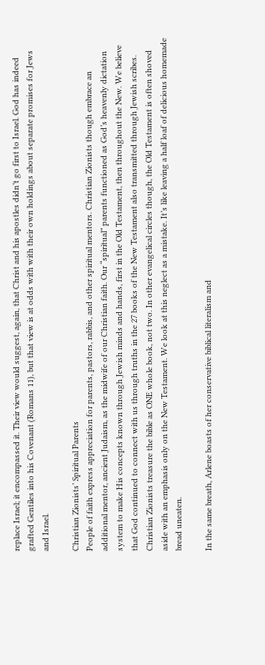replace Israel; it encompassed it. Their view would suggest, again, that Christ and his apostles didn’t go first to Israel. God has indeed grafted Gentiles into his Covenant (Romans 11), but that view is at odds with with their own holdings about separate promises for Jews and Israel.

Christian Zionists’ Spiritual Parents
People of faith express appreciation for parents, pastors, rabbis, and other spiritual mentors. Christian Zionists though embrace an additional mentor, ancient Judaism, as the midwife of our Christian faith. Our “spiritual” parents functioned as God’s heavenly dictation system to make His concepts known through Jewish minds and hands, first in the Old Testament, then throughout the New. We believe that God continued to connect with us through truths in the 27 books of the New Testament also transmitted through Jewish scribes. Christian Zionists treasure the bible as ONE whole book, not two. In other evangelical circles though, the Old Testament is often shoved aside with an emphasis only on the New Testament. We look at this neglect as a mistake. It’s like leaving a half loaf of delicious homemade bread uneaten.

In the same breath, Arlene boasts of her conservative biblical literalism and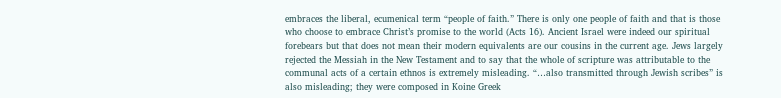embraces the liberal, ecumenical term “people of faith.” There is only one people of faith and that is those who choose to embrace Christ’s promise to the world (Acts 16). Ancient Israel were indeed our spiritual forebears but that does not mean their modern equivalents are our cousins in the current age. Jews largely rejected the Messiah in the New Testament and to say that the whole of scripture was attributable to the communal acts of a certain ethnos is extremely misleading. “…also transmitted through Jewish scribes” is also misleading; they were composed in Koine Greek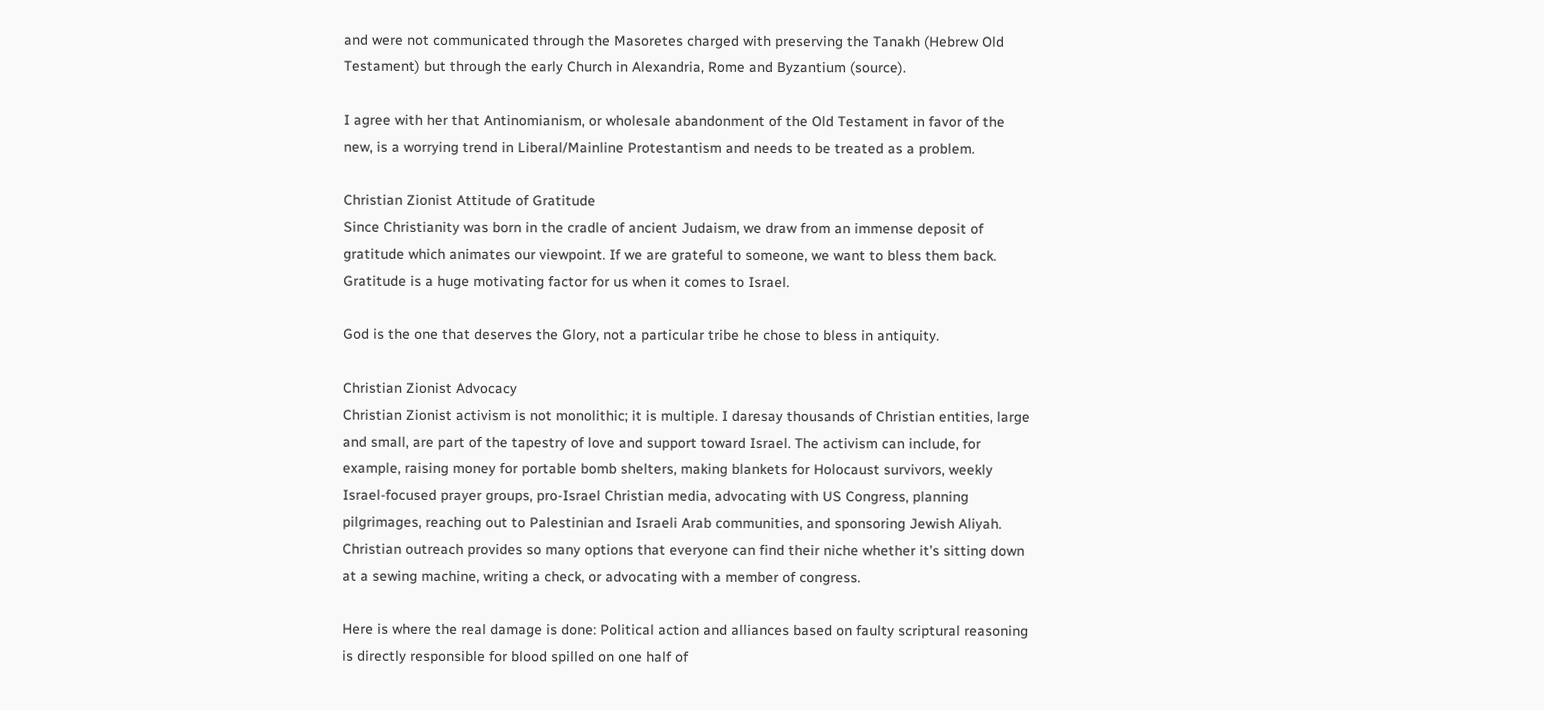and were not communicated through the Masoretes charged with preserving the Tanakh (Hebrew Old Testament) but through the early Church in Alexandria, Rome and Byzantium (source).

I agree with her that Antinomianism, or wholesale abandonment of the Old Testament in favor of the new, is a worrying trend in Liberal/Mainline Protestantism and needs to be treated as a problem.

Christian Zionist Attitude of Gratitude
Since Christianity was born in the cradle of ancient Judaism, we draw from an immense deposit of gratitude which animates our viewpoint. If we are grateful to someone, we want to bless them back. Gratitude is a huge motivating factor for us when it comes to Israel.

God is the one that deserves the Glory, not a particular tribe he chose to bless in antiquity.

Christian Zionist Advocacy
Christian Zionist activism is not monolithic; it is multiple. I daresay thousands of Christian entities, large and small, are part of the tapestry of love and support toward Israel. The activism can include, for example, raising money for portable bomb shelters, making blankets for Holocaust survivors, weekly Israel-focused prayer groups, pro-Israel Christian media, advocating with US Congress, planning pilgrimages, reaching out to Palestinian and Israeli Arab communities, and sponsoring Jewish Aliyah. Christian outreach provides so many options that everyone can find their niche whether it’s sitting down at a sewing machine, writing a check, or advocating with a member of congress.

Here is where the real damage is done: Political action and alliances based on faulty scriptural reasoning is directly responsible for blood spilled on one half of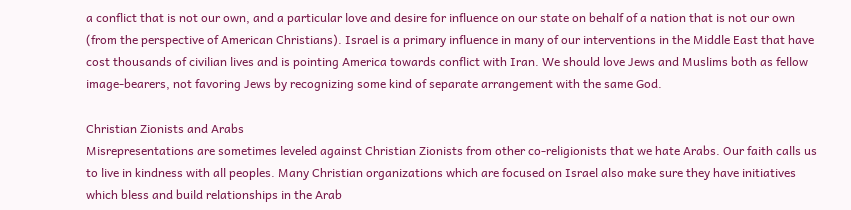a conflict that is not our own, and a particular love and desire for influence on our state on behalf of a nation that is not our own (from the perspective of American Christians). Israel is a primary influence in many of our interventions in the Middle East that have cost thousands of civilian lives and is pointing America towards conflict with Iran. We should love Jews and Muslims both as fellow image-bearers, not favoring Jews by recognizing some kind of separate arrangement with the same God.

Christian Zionists and Arabs
Misrepresentations are sometimes leveled against Christian Zionists from other co-religionists that we hate Arabs. Our faith calls us to live in kindness with all peoples. Many Christian organizations which are focused on Israel also make sure they have initiatives which bless and build relationships in the Arab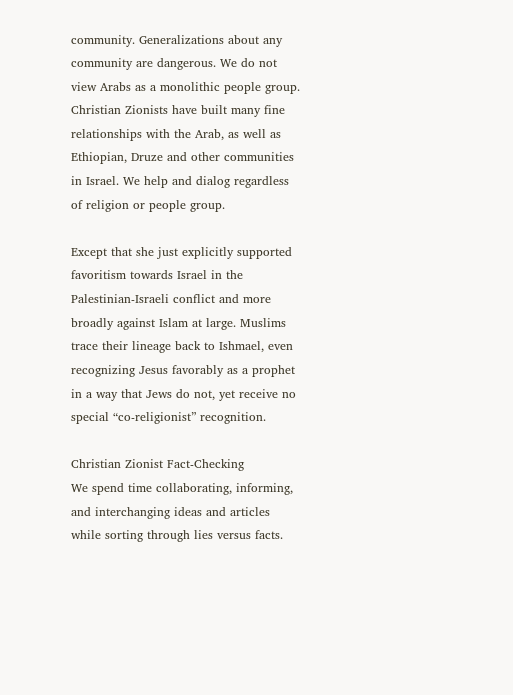community. Generalizations about any community are dangerous. We do not view Arabs as a monolithic people group. Christian Zionists have built many fine relationships with the Arab, as well as Ethiopian, Druze and other communities in Israel. We help and dialog regardless of religion or people group.

Except that she just explicitly supported favoritism towards Israel in the Palestinian-Israeli conflict and more broadly against Islam at large. Muslims trace their lineage back to Ishmael, even recognizing Jesus favorably as a prophet in a way that Jews do not, yet receive no special “co-religionist” recognition.

Christian Zionist Fact-Checking
We spend time collaborating, informing, and interchanging ideas and articles while sorting through lies versus facts.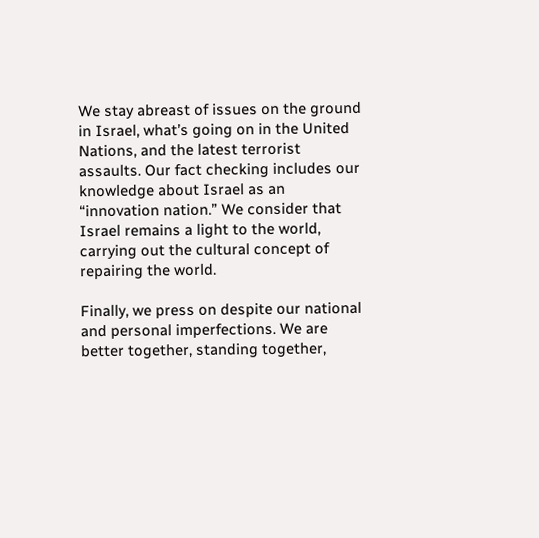We stay abreast of issues on the ground in Israel, what’s going on in the United Nations, and the latest terrorist assaults. Our fact checking includes our knowledge about Israel as an “innovation nation.” We consider that Israel remains a light to the world, carrying out the cultural concept of repairing the world.

Finally, we press on despite our national and personal imperfections. We are better together, standing together,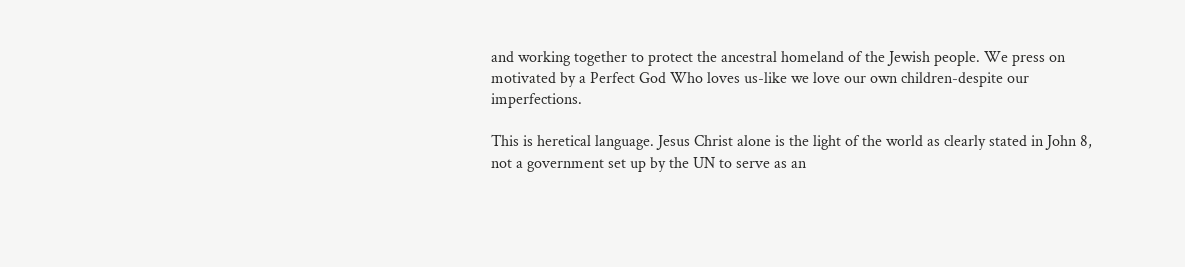and working together to protect the ancestral homeland of the Jewish people. We press on motivated by a Perfect God Who loves us-like we love our own children-despite our imperfections.

This is heretical language. Jesus Christ alone is the light of the world as clearly stated in John 8, not a government set up by the UN to serve as an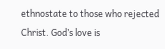ethnostate to those who rejected Christ. God’s love is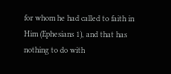for whom he had called to faith in Him (Ephesians 1), and that has nothing to do with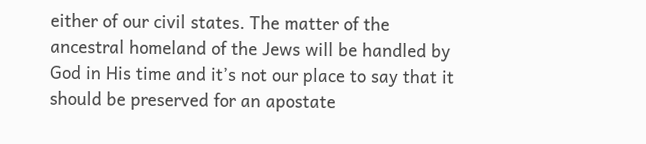either of our civil states. The matter of the ancestral homeland of the Jews will be handled by God in His time and it’s not our place to say that it should be preserved for an apostate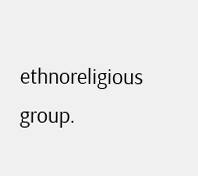ethnoreligious group.